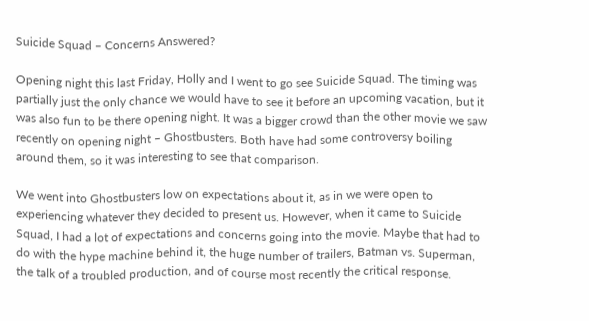Suicide Squad – Concerns Answered?

Opening night this last Friday, Holly and I went to go see Suicide Squad. The timing was partially just the only chance we would have to see it before an upcoming vacation, but it was also fun to be there opening night. It was a bigger crowd than the other movie we saw recently on opening night – Ghostbusters. Both have had some controversy boiling around them, so it was interesting to see that comparison.

We went into Ghostbusters low on expectations about it, as in we were open to experiencing whatever they decided to present us. However, when it came to Suicide Squad, I had a lot of expectations and concerns going into the movie. Maybe that had to do with the hype machine behind it, the huge number of trailers, Batman vs. Superman, the talk of a troubled production, and of course most recently the critical response.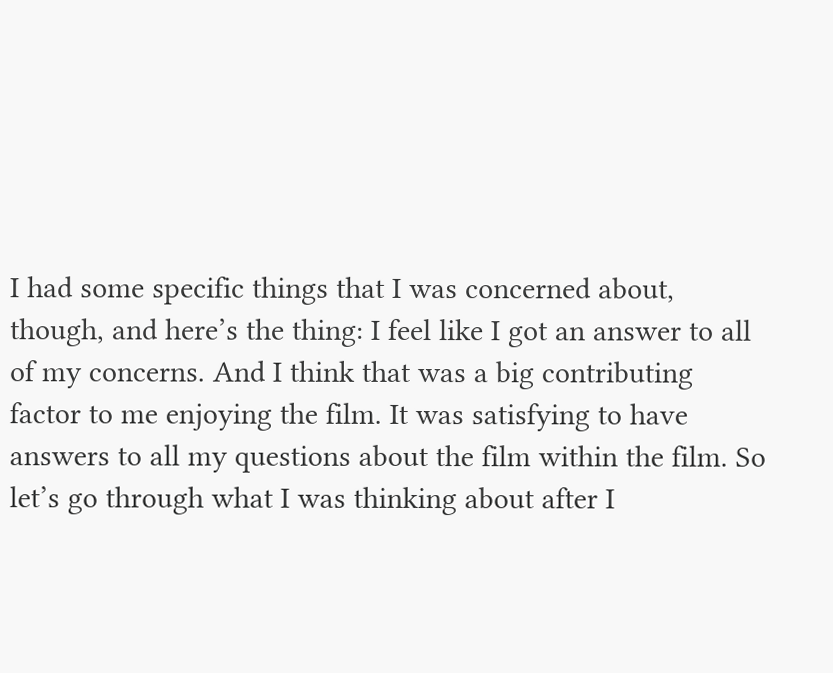I had some specific things that I was concerned about, though, and here’s the thing: I feel like I got an answer to all of my concerns. And I think that was a big contributing factor to me enjoying the film. It was satisfying to have answers to all my questions about the film within the film. So let’s go through what I was thinking about after I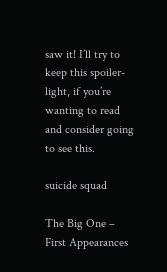saw it! I’ll try to keep this spoiler-light, if you’re wanting to read and consider going to see this.

suicide squad

The Big One – First Appearances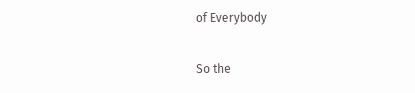of Everybody

So the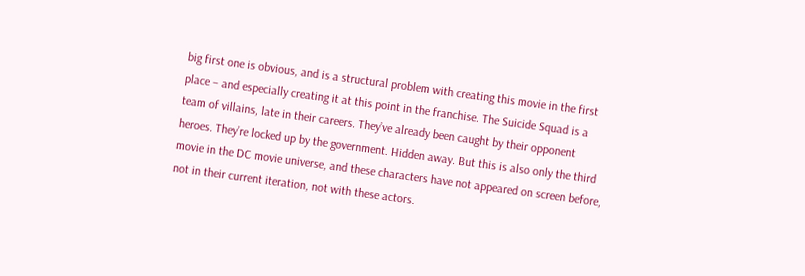big first one is obvious, and is a structural problem with creating this movie in the first place – and especially creating it at this point in the franchise. The Suicide Squad is a team of villains, late in their careers. They’ve already been caught by their opponent heroes. They’re locked up by the government. Hidden away. But this is also only the third movie in the DC movie universe, and these characters have not appeared on screen before, not in their current iteration, not with these actors.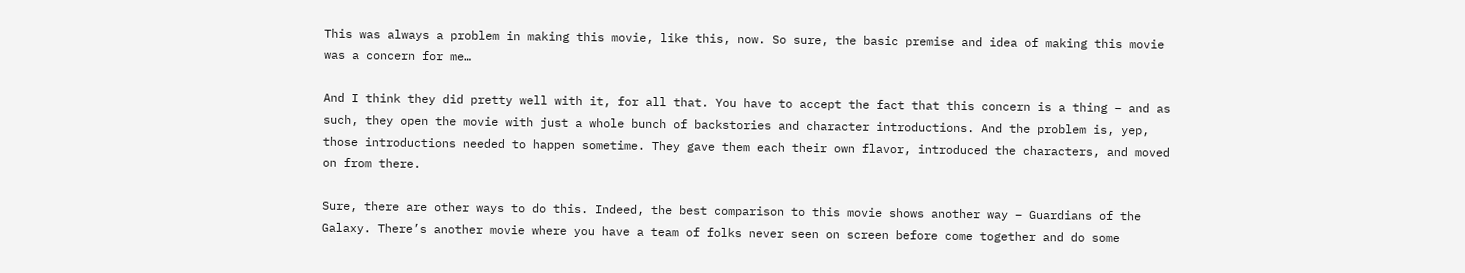This was always a problem in making this movie, like this, now. So sure, the basic premise and idea of making this movie was a concern for me…

And I think they did pretty well with it, for all that. You have to accept the fact that this concern is a thing – and as such, they open the movie with just a whole bunch of backstories and character introductions. And the problem is, yep, those introductions needed to happen sometime. They gave them each their own flavor, introduced the characters, and moved on from there.

Sure, there are other ways to do this. Indeed, the best comparison to this movie shows another way – Guardians of the Galaxy. There’s another movie where you have a team of folks never seen on screen before come together and do some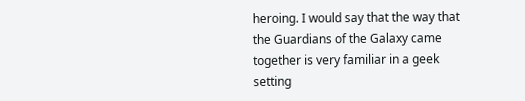heroing. I would say that the way that the Guardians of the Galaxy came together is very familiar in a geek setting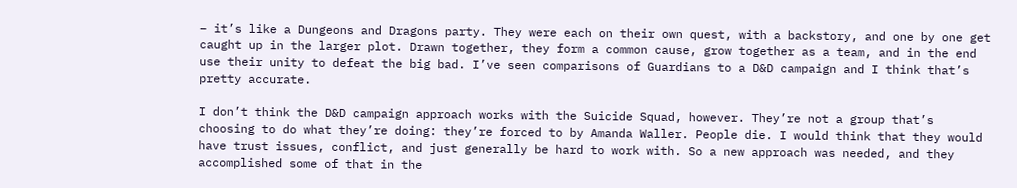– it’s like a Dungeons and Dragons party. They were each on their own quest, with a backstory, and one by one get caught up in the larger plot. Drawn together, they form a common cause, grow together as a team, and in the end use their unity to defeat the big bad. I’ve seen comparisons of Guardians to a D&D campaign and I think that’s pretty accurate.

I don’t think the D&D campaign approach works with the Suicide Squad, however. They’re not a group that’s choosing to do what they’re doing: they’re forced to by Amanda Waller. People die. I would think that they would have trust issues, conflict, and just generally be hard to work with. So a new approach was needed, and they accomplished some of that in the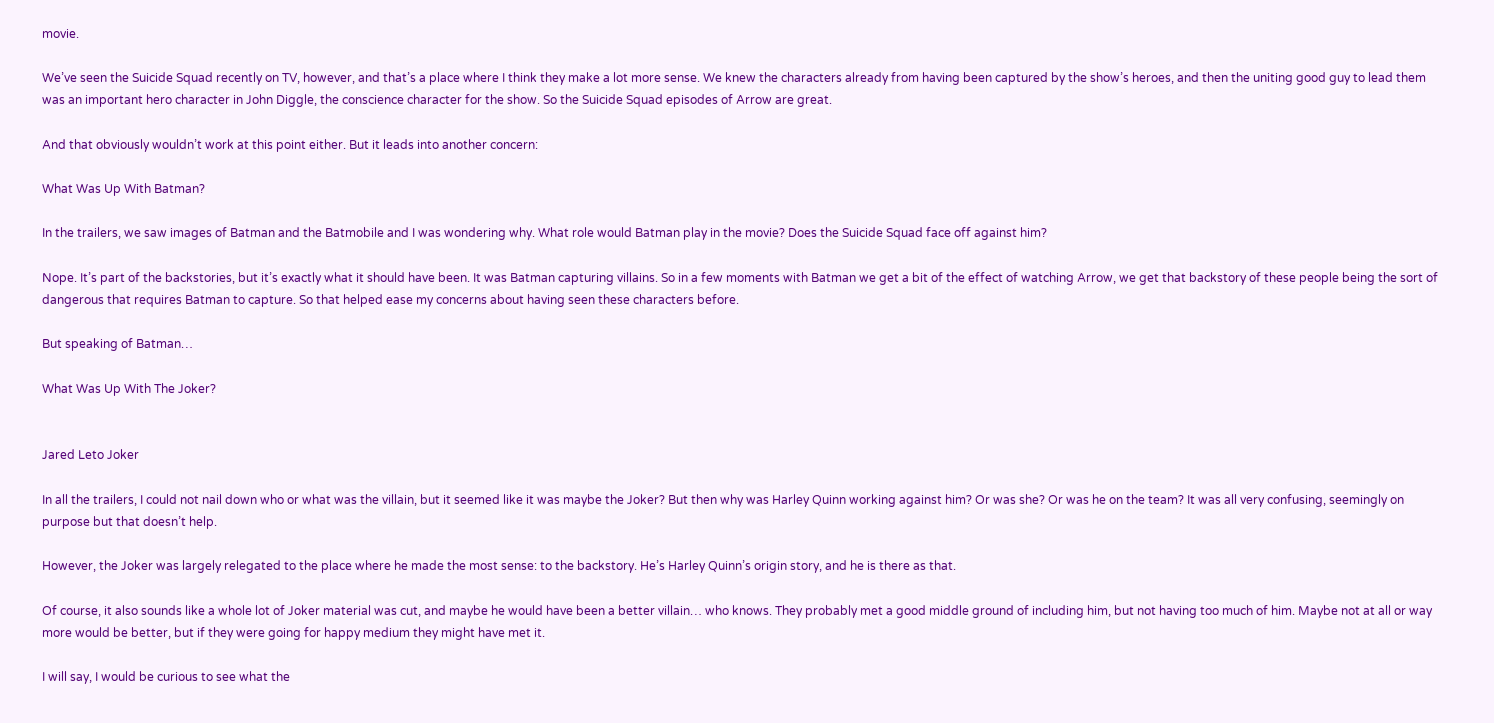movie.

We’ve seen the Suicide Squad recently on TV, however, and that’s a place where I think they make a lot more sense. We knew the characters already from having been captured by the show’s heroes, and then the uniting good guy to lead them was an important hero character in John Diggle, the conscience character for the show. So the Suicide Squad episodes of Arrow are great.

And that obviously wouldn’t work at this point either. But it leads into another concern:

What Was Up With Batman?

In the trailers, we saw images of Batman and the Batmobile and I was wondering why. What role would Batman play in the movie? Does the Suicide Squad face off against him?

Nope. It’s part of the backstories, but it’s exactly what it should have been. It was Batman capturing villains. So in a few moments with Batman we get a bit of the effect of watching Arrow, we get that backstory of these people being the sort of dangerous that requires Batman to capture. So that helped ease my concerns about having seen these characters before.

But speaking of Batman…

What Was Up With The Joker?


Jared Leto Joker

In all the trailers, I could not nail down who or what was the villain, but it seemed like it was maybe the Joker? But then why was Harley Quinn working against him? Or was she? Or was he on the team? It was all very confusing, seemingly on purpose but that doesn’t help.

However, the Joker was largely relegated to the place where he made the most sense: to the backstory. He’s Harley Quinn’s origin story, and he is there as that.

Of course, it also sounds like a whole lot of Joker material was cut, and maybe he would have been a better villain… who knows. They probably met a good middle ground of including him, but not having too much of him. Maybe not at all or way more would be better, but if they were going for happy medium they might have met it.

I will say, I would be curious to see what the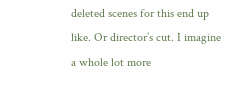deleted scenes for this end up like. Or director’s cut. I imagine a whole lot more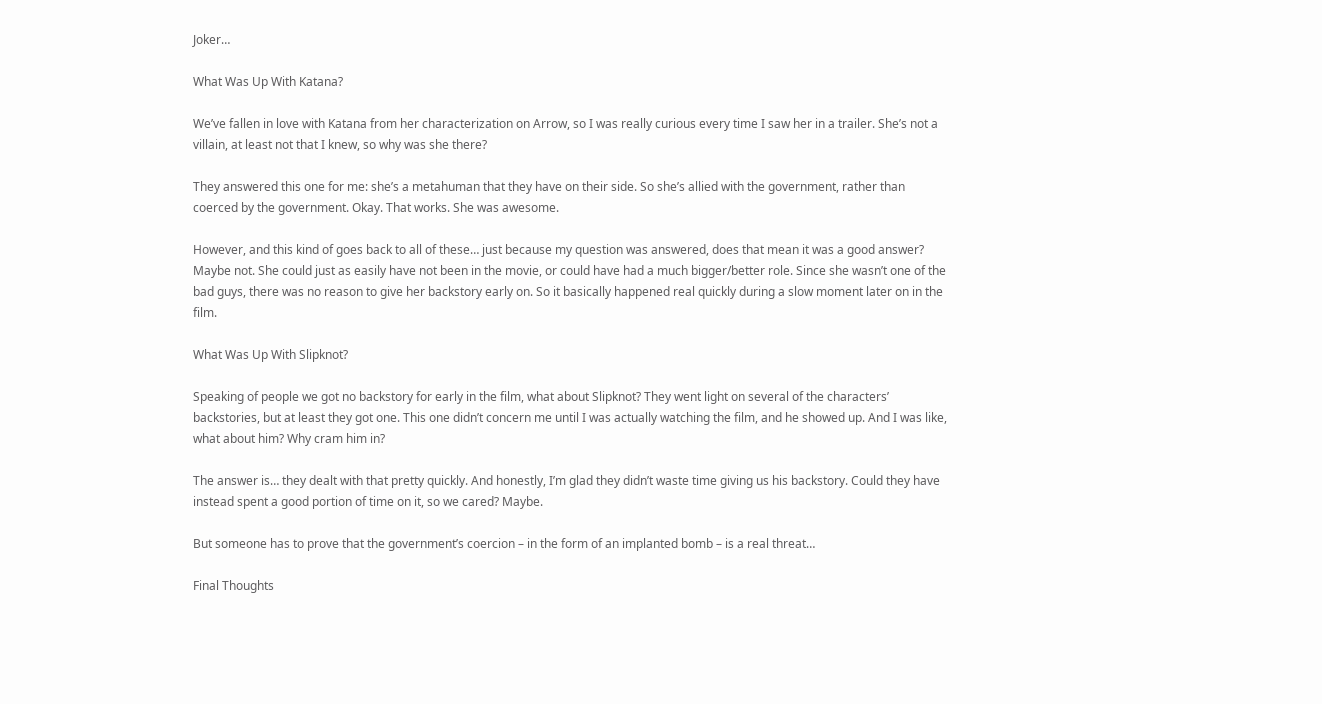Joker…

What Was Up With Katana?

We’ve fallen in love with Katana from her characterization on Arrow, so I was really curious every time I saw her in a trailer. She’s not a villain, at least not that I knew, so why was she there?

They answered this one for me: she’s a metahuman that they have on their side. So she’s allied with the government, rather than coerced by the government. Okay. That works. She was awesome.

However, and this kind of goes back to all of these… just because my question was answered, does that mean it was a good answer? Maybe not. She could just as easily have not been in the movie, or could have had a much bigger/better role. Since she wasn’t one of the bad guys, there was no reason to give her backstory early on. So it basically happened real quickly during a slow moment later on in the film.

What Was Up With Slipknot?

Speaking of people we got no backstory for early in the film, what about Slipknot? They went light on several of the characters’ backstories, but at least they got one. This one didn’t concern me until I was actually watching the film, and he showed up. And I was like, what about him? Why cram him in?

The answer is… they dealt with that pretty quickly. And honestly, I’m glad they didn’t waste time giving us his backstory. Could they have instead spent a good portion of time on it, so we cared? Maybe.

But someone has to prove that the government’s coercion – in the form of an implanted bomb – is a real threat…

Final Thoughts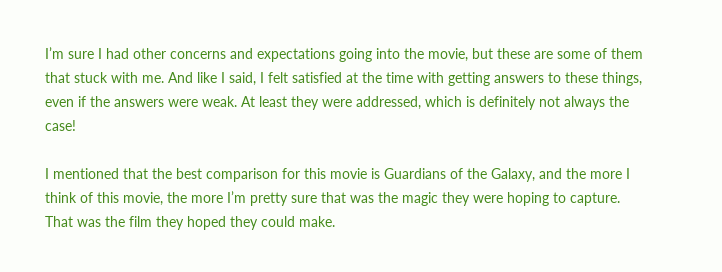I’m sure I had other concerns and expectations going into the movie, but these are some of them that stuck with me. And like I said, I felt satisfied at the time with getting answers to these things, even if the answers were weak. At least they were addressed, which is definitely not always the case!

I mentioned that the best comparison for this movie is Guardians of the Galaxy, and the more I think of this movie, the more I’m pretty sure that was the magic they were hoping to capture. That was the film they hoped they could make.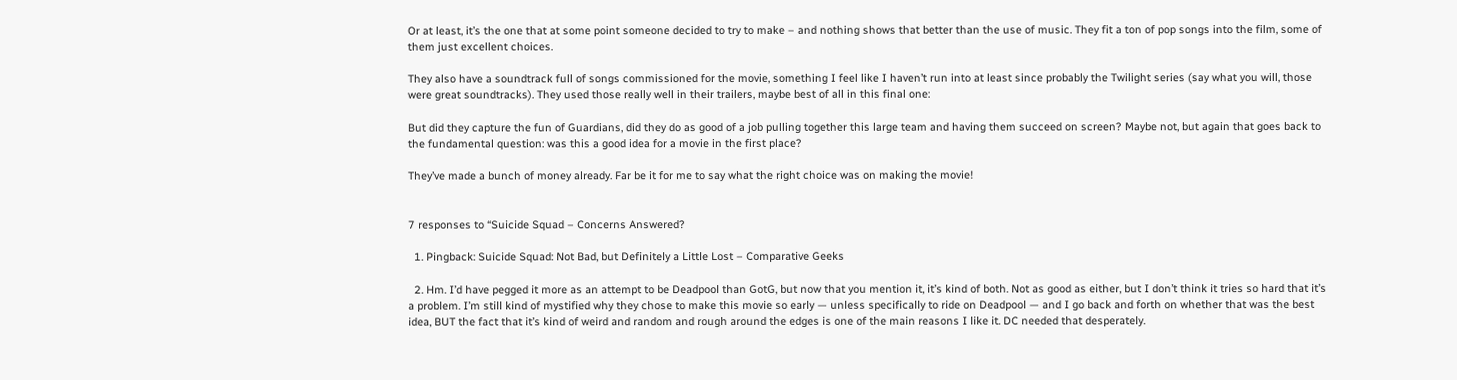Or at least, it’s the one that at some point someone decided to try to make – and nothing shows that better than the use of music. They fit a ton of pop songs into the film, some of them just excellent choices.

They also have a soundtrack full of songs commissioned for the movie, something I feel like I haven’t run into at least since probably the Twilight series (say what you will, those were great soundtracks). They used those really well in their trailers, maybe best of all in this final one:

But did they capture the fun of Guardians, did they do as good of a job pulling together this large team and having them succeed on screen? Maybe not, but again that goes back to the fundamental question: was this a good idea for a movie in the first place?

They’ve made a bunch of money already. Far be it for me to say what the right choice was on making the movie!


7 responses to “Suicide Squad – Concerns Answered?

  1. Pingback: Suicide Squad: Not Bad, but Definitely a Little Lost – Comparative Geeks

  2. Hm. I’d have pegged it more as an attempt to be Deadpool than GotG, but now that you mention it, it’s kind of both. Not as good as either, but I don’t think it tries so hard that it’s a problem. I’m still kind of mystified why they chose to make this movie so early — unless specifically to ride on Deadpool — and I go back and forth on whether that was the best idea, BUT the fact that it’s kind of weird and random and rough around the edges is one of the main reasons I like it. DC needed that desperately.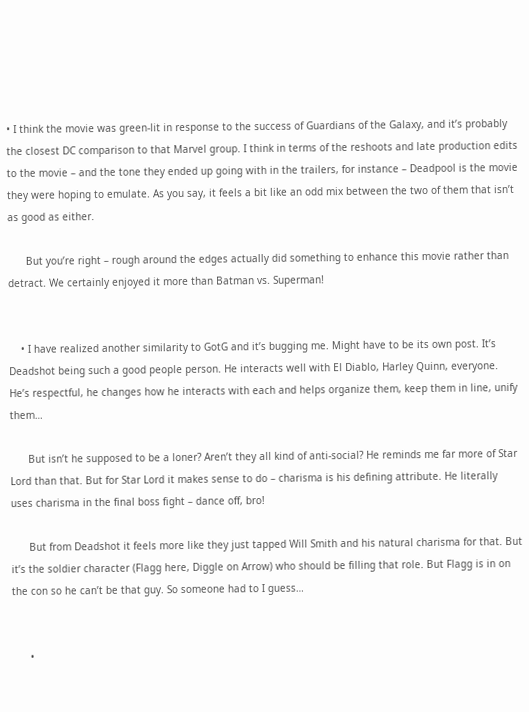• I think the movie was green-lit in response to the success of Guardians of the Galaxy, and it’s probably the closest DC comparison to that Marvel group. I think in terms of the reshoots and late production edits to the movie – and the tone they ended up going with in the trailers, for instance – Deadpool is the movie they were hoping to emulate. As you say, it feels a bit like an odd mix between the two of them that isn’t as good as either.

      But you’re right – rough around the edges actually did something to enhance this movie rather than detract. We certainly enjoyed it more than Batman vs. Superman!


    • I have realized another similarity to GotG and it’s bugging me. Might have to be its own post. It’s Deadshot being such a good people person. He interacts well with El Diablo, Harley Quinn, everyone. He’s respectful, he changes how he interacts with each and helps organize them, keep them in line, unify them…

      But isn’t he supposed to be a loner? Aren’t they all kind of anti-social? He reminds me far more of Star Lord than that. But for Star Lord it makes sense to do – charisma is his defining attribute. He literally uses charisma in the final boss fight – dance off, bro!

      But from Deadshot it feels more like they just tapped Will Smith and his natural charisma for that. But it’s the soldier character (Flagg here, Diggle on Arrow) who should be filling that role. But Flagg is in on the con so he can’t be that guy. So someone had to I guess…


      •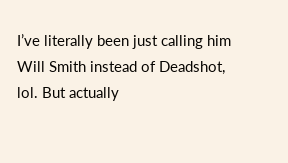I’ve literally been just calling him Will Smith instead of Deadshot, lol. But actually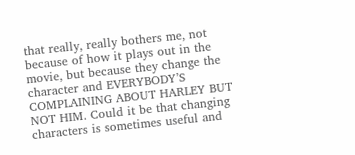that really, really bothers me, not because of how it plays out in the movie, but because they change the character and EVERYBODY’S COMPLAINING ABOUT HARLEY BUT NOT HIM. Could it be that changing characters is sometimes useful and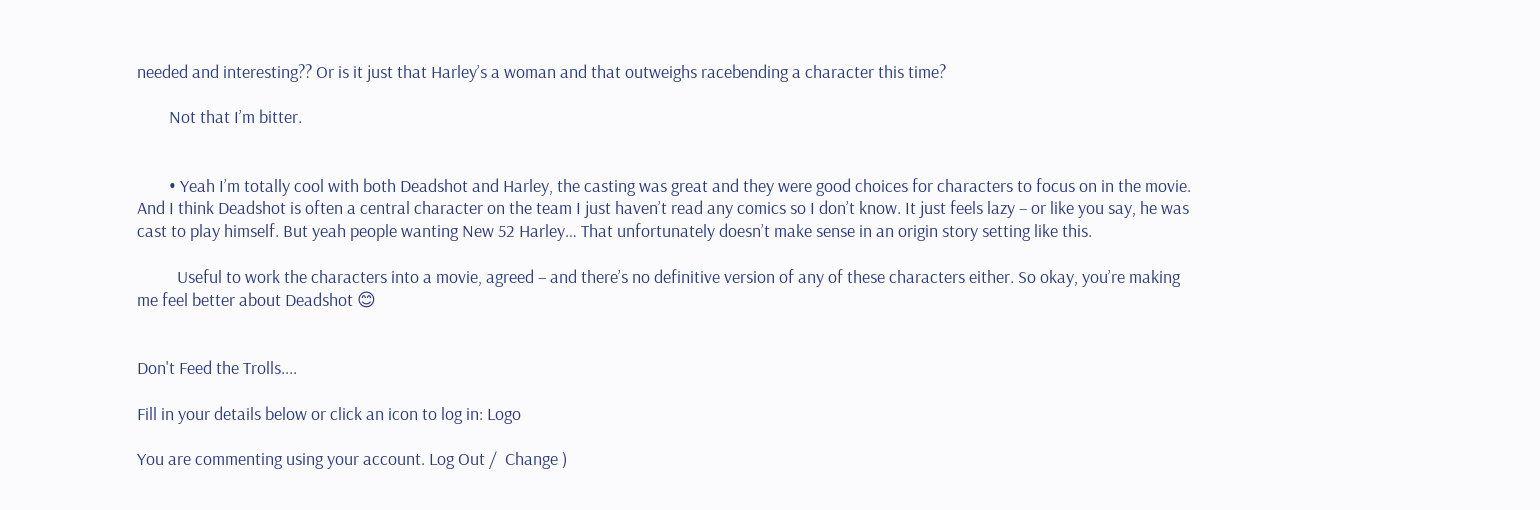needed and interesting?? Or is it just that Harley’s a woman and that outweighs racebending a character this time?

        Not that I’m bitter.


        • Yeah I’m totally cool with both Deadshot and Harley, the casting was great and they were good choices for characters to focus on in the movie. And I think Deadshot is often a central character on the team I just haven’t read any comics so I don’t know. It just feels lazy – or like you say, he was cast to play himself. But yeah people wanting New 52 Harley… That unfortunately doesn’t make sense in an origin story setting like this.

          Useful to work the characters into a movie, agreed – and there’s no definitive version of any of these characters either. So okay, you’re making me feel better about Deadshot 😊


Don't Feed the Trolls....

Fill in your details below or click an icon to log in: Logo

You are commenting using your account. Log Out /  Change )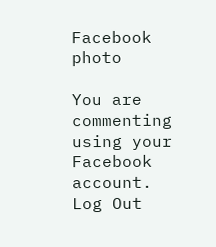Facebook photo

You are commenting using your Facebook account. Log Out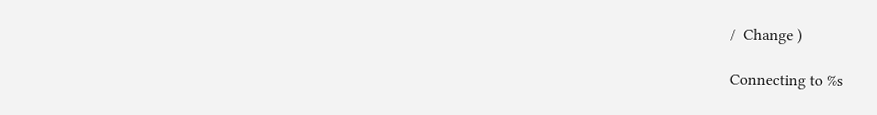/  Change )

Connecting to %s